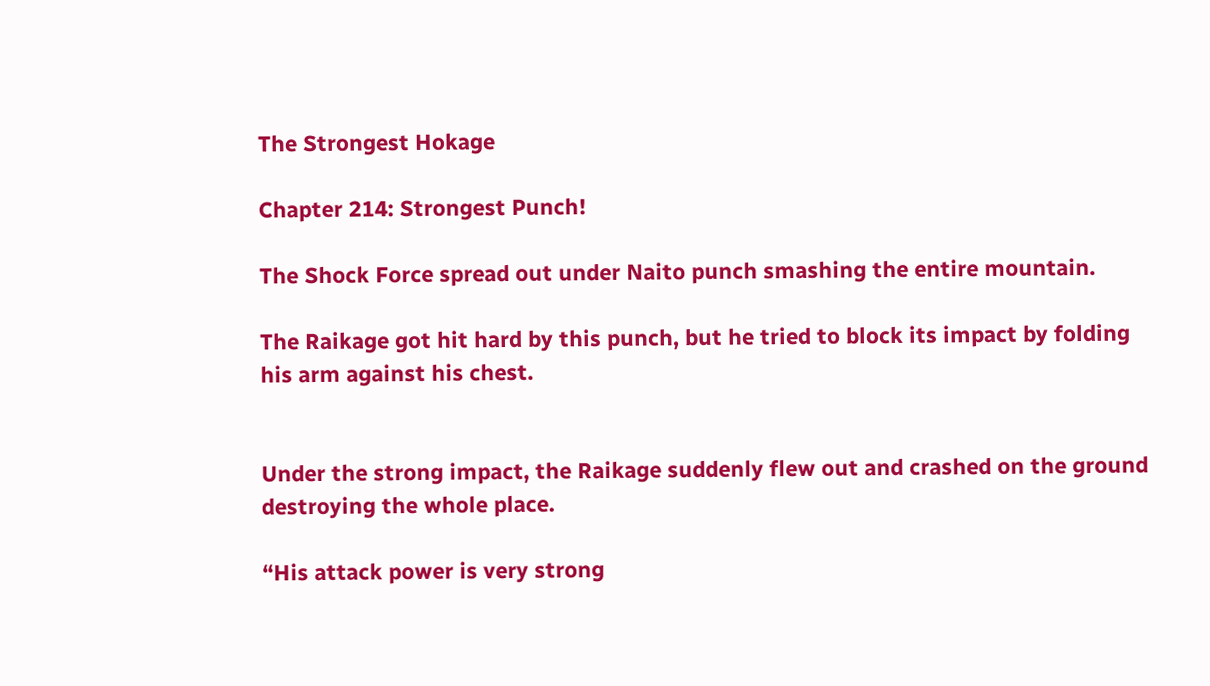The Strongest Hokage

Chapter 214: Strongest Punch!

The Shock Force spread out under Naito punch smashing the entire mountain.

The Raikage got hit hard by this punch, but he tried to block its impact by folding his arm against his chest.


Under the strong impact, the Raikage suddenly flew out and crashed on the ground destroying the whole place.

“His attack power is very strong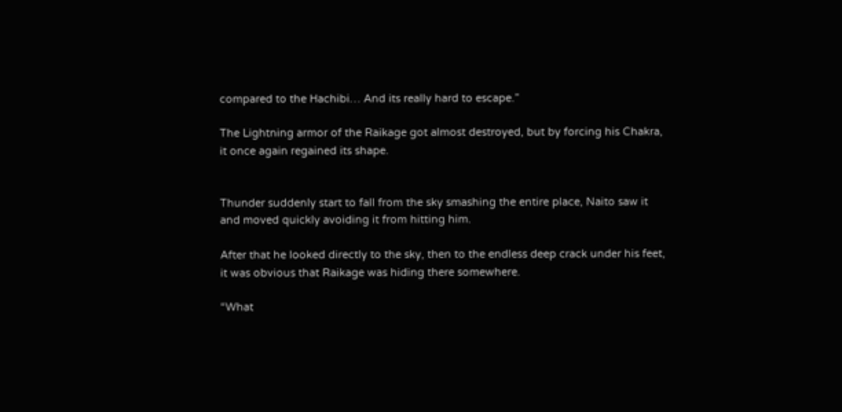compared to the Hachibi… And its really hard to escape.”

The Lightning armor of the Raikage got almost destroyed, but by forcing his Chakra, it once again regained its shape.


Thunder suddenly start to fall from the sky smashing the entire place, Naito saw it and moved quickly avoiding it from hitting him.

After that he looked directly to the sky, then to the endless deep crack under his feet, it was obvious that Raikage was hiding there somewhere.

“What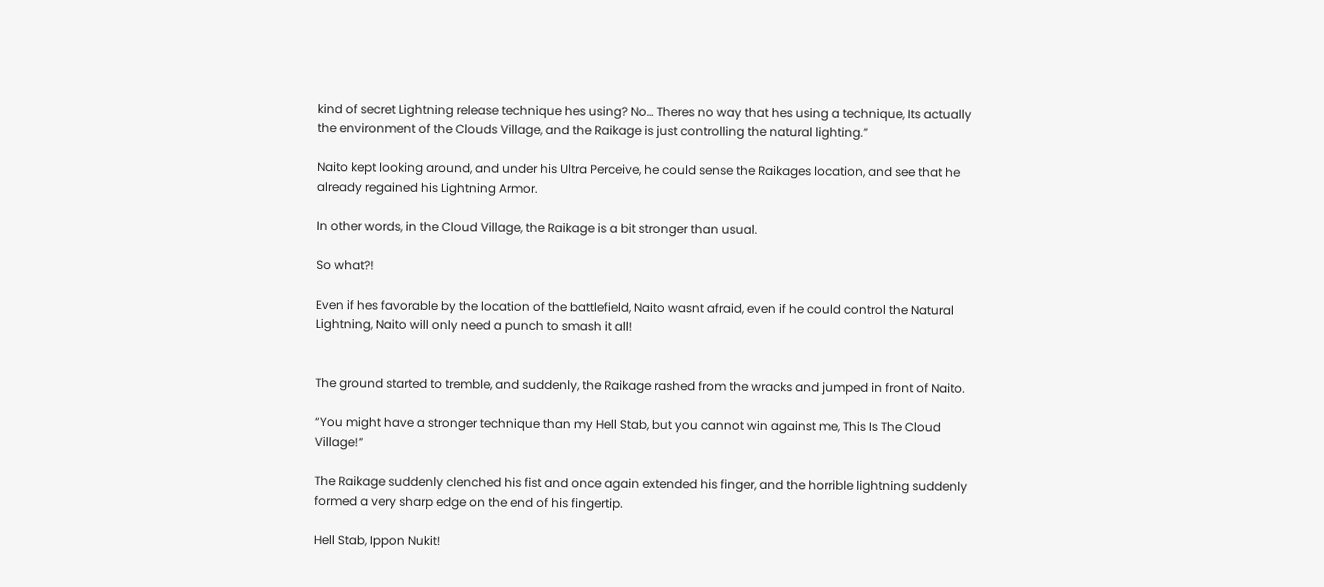kind of secret Lightning release technique hes using? No… Theres no way that hes using a technique, Its actually the environment of the Clouds Village, and the Raikage is just controlling the natural lighting.”

Naito kept looking around, and under his Ultra Perceive, he could sense the Raikages location, and see that he already regained his Lightning Armor.

In other words, in the Cloud Village, the Raikage is a bit stronger than usual.

So what?!

Even if hes favorable by the location of the battlefield, Naito wasnt afraid, even if he could control the Natural Lightning, Naito will only need a punch to smash it all!


The ground started to tremble, and suddenly, the Raikage rashed from the wracks and jumped in front of Naito.

“You might have a stronger technique than my Hell Stab, but you cannot win against me, This Is The Cloud Village!”

The Raikage suddenly clenched his fist and once again extended his finger, and the horrible lightning suddenly formed a very sharp edge on the end of his fingertip.

Hell Stab, Ippon Nukit!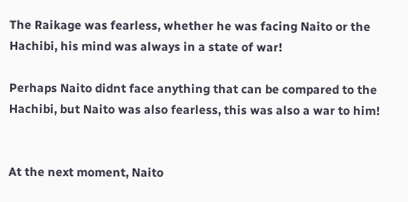The Raikage was fearless, whether he was facing Naito or the Hachibi, his mind was always in a state of war!

Perhaps Naito didnt face anything that can be compared to the Hachibi, but Naito was also fearless, this was also a war to him!


At the next moment, Naito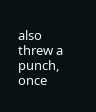also threw a punch, once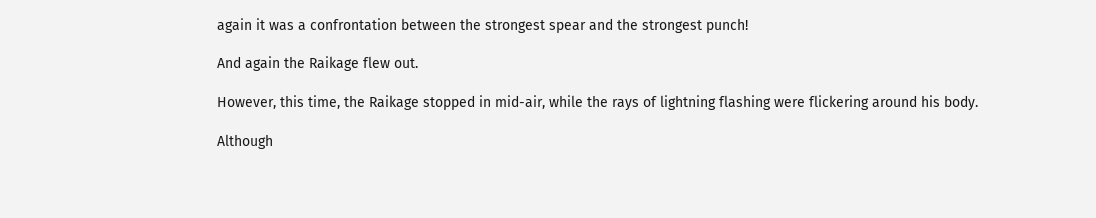again it was a confrontation between the strongest spear and the strongest punch!

And again the Raikage flew out.

However, this time, the Raikage stopped in mid-air, while the rays of lightning flashing were flickering around his body.

Although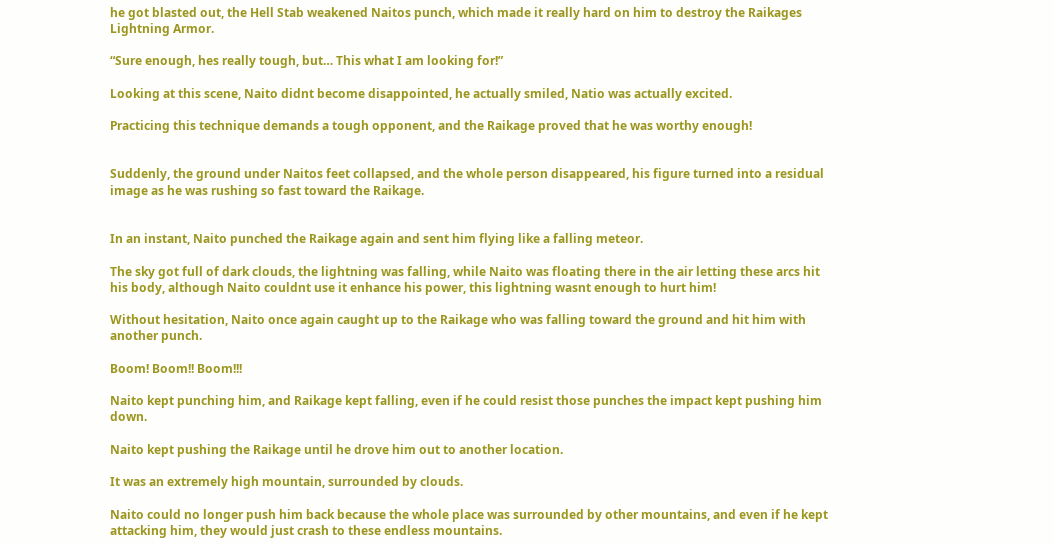he got blasted out, the Hell Stab weakened Naitos punch, which made it really hard on him to destroy the Raikages Lightning Armor.

“Sure enough, hes really tough, but… This what I am looking for!”

Looking at this scene, Naito didnt become disappointed, he actually smiled, Natio was actually excited.

Practicing this technique demands a tough opponent, and the Raikage proved that he was worthy enough!


Suddenly, the ground under Naitos feet collapsed, and the whole person disappeared, his figure turned into a residual image as he was rushing so fast toward the Raikage.


In an instant, Naito punched the Raikage again and sent him flying like a falling meteor.

The sky got full of dark clouds, the lightning was falling, while Naito was floating there in the air letting these arcs hit his body, although Naito couldnt use it enhance his power, this lightning wasnt enough to hurt him!

Without hesitation, Naito once again caught up to the Raikage who was falling toward the ground and hit him with another punch.

Boom! Boom!! Boom!!!

Naito kept punching him, and Raikage kept falling, even if he could resist those punches the impact kept pushing him down.

Naito kept pushing the Raikage until he drove him out to another location.

It was an extremely high mountain, surrounded by clouds.

Naito could no longer push him back because the whole place was surrounded by other mountains, and even if he kept attacking him, they would just crash to these endless mountains.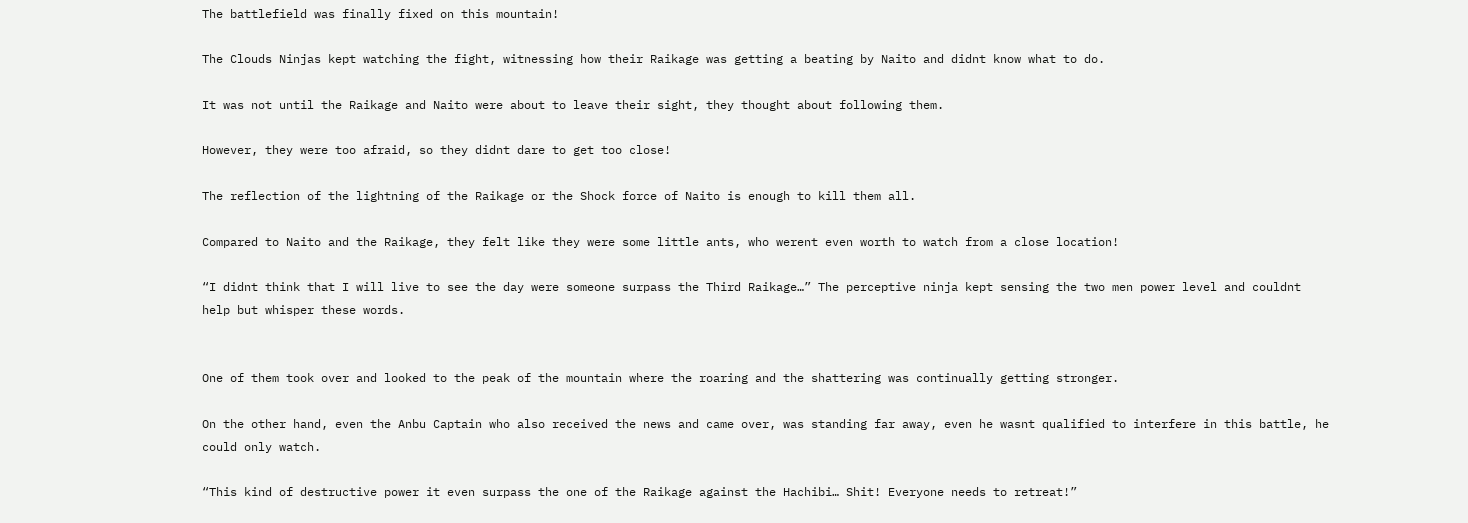The battlefield was finally fixed on this mountain!

The Clouds Ninjas kept watching the fight, witnessing how their Raikage was getting a beating by Naito and didnt know what to do.

It was not until the Raikage and Naito were about to leave their sight, they thought about following them.

However, they were too afraid, so they didnt dare to get too close!

The reflection of the lightning of the Raikage or the Shock force of Naito is enough to kill them all.

Compared to Naito and the Raikage, they felt like they were some little ants, who werent even worth to watch from a close location!

“I didnt think that I will live to see the day were someone surpass the Third Raikage…” The perceptive ninja kept sensing the two men power level and couldnt help but whisper these words.


One of them took over and looked to the peak of the mountain where the roaring and the shattering was continually getting stronger.

On the other hand, even the Anbu Captain who also received the news and came over, was standing far away, even he wasnt qualified to interfere in this battle, he could only watch.

“This kind of destructive power it even surpass the one of the Raikage against the Hachibi… Shit! Everyone needs to retreat!”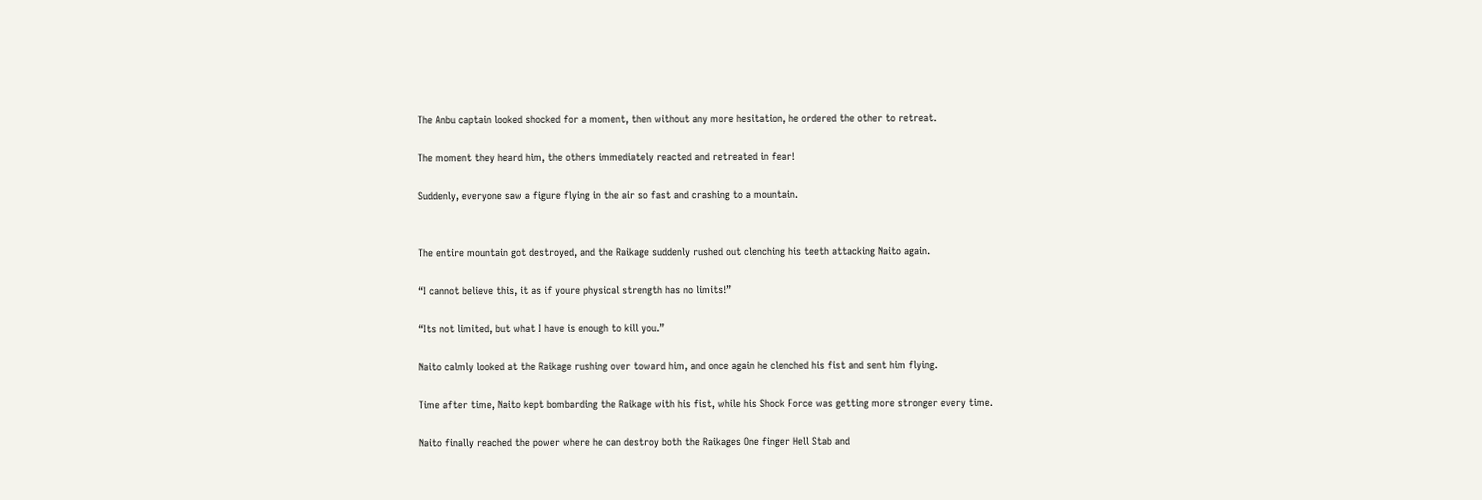The Anbu captain looked shocked for a moment, then without any more hesitation, he ordered the other to retreat.

The moment they heard him, the others immediately reacted and retreated in fear!

Suddenly, everyone saw a figure flying in the air so fast and crashing to a mountain.


The entire mountain got destroyed, and the Raikage suddenly rushed out clenching his teeth attacking Naito again.

“I cannot believe this, it as if youre physical strength has no limits!”

“Its not limited, but what I have is enough to kill you.”

Naito calmly looked at the Raikage rushing over toward him, and once again he clenched his fist and sent him flying.

Time after time, Naito kept bombarding the Raikage with his fist, while his Shock Force was getting more stronger every time.

Naito finally reached the power where he can destroy both the Raikages One finger Hell Stab and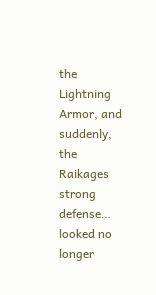the Lightning Armor, and suddenly, the Raikages strong defense… looked no longer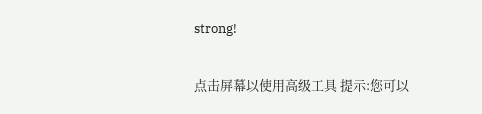strong!

点击屏幕以使用高级工具 提示:您可以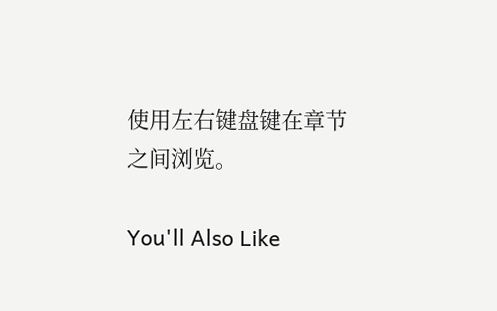使用左右键盘键在章节之间浏览。

You'll Also Like